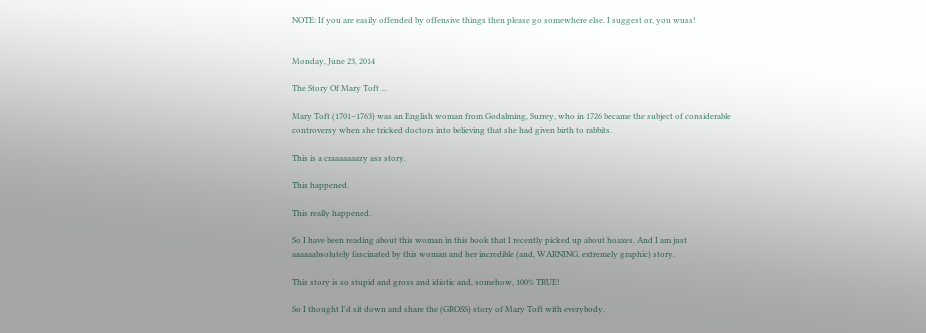NOTE: If you are easily offended by offensive things then please go somewhere else. I suggest or, you wuss!


Monday, June 23, 2014

The Story Of Mary Toft ...

Mary Toft (1701–1763) was an English woman from Godalming, Surrey, who in 1726 became the subject of considerable controversy when she tricked doctors into believing that she had given birth to rabbits.

This is a craaaaaaazy ass story.

This happened.

This really happened.

So I have been reading about this woman in this book that I recently picked up about hoaxes. And I am just aaaaaabsolutely fascinated by this woman and her incredible (and, WARNING, extremely graphic) story.

This story is so stupid and gross and idiotic and, somehow, 100% TRUE!

So I thought I'd sit down and share the (GROSS) story of Mary Toft with everybody.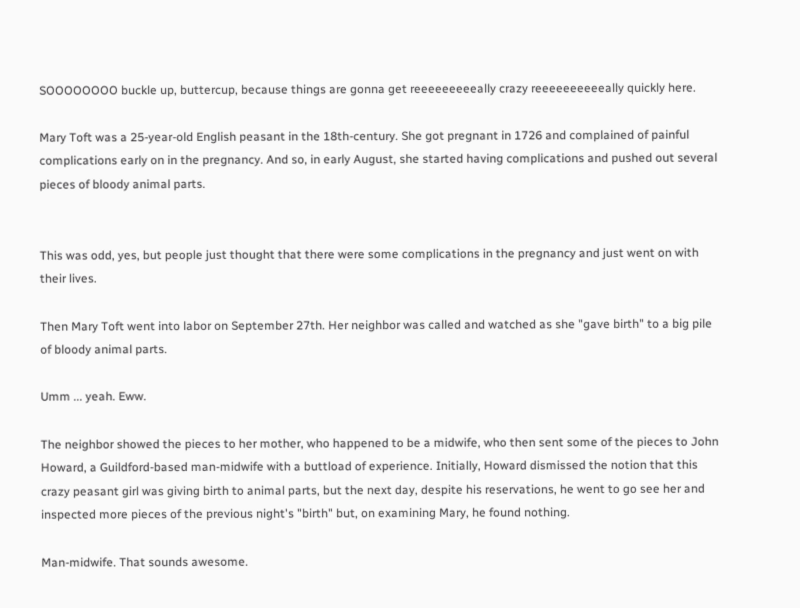SOOOOOOOO buckle up, buttercup, because things are gonna get reeeeeeeeeally crazy reeeeeeeeeeally quickly here.

Mary Toft was a 25-year-old English peasant in the 18th-century. She got pregnant in 1726 and complained of painful complications early on in the pregnancy. And so, in early August, she started having complications and pushed out several pieces of bloody animal parts.


This was odd, yes, but people just thought that there were some complications in the pregnancy and just went on with their lives.

Then Mary Toft went into labor on September 27th. Her neighbor was called and watched as she "gave birth" to a big pile of bloody animal parts.

Umm ... yeah. Eww.

The neighbor showed the pieces to her mother, who happened to be a midwife, who then sent some of the pieces to John Howard, a Guildford-based man-midwife with a buttload of experience. Initially, Howard dismissed the notion that this crazy peasant girl was giving birth to animal parts, but the next day, despite his reservations, he went to go see her and inspected more pieces of the previous night's "birth" but, on examining Mary, he found nothing.

Man-midwife. That sounds awesome.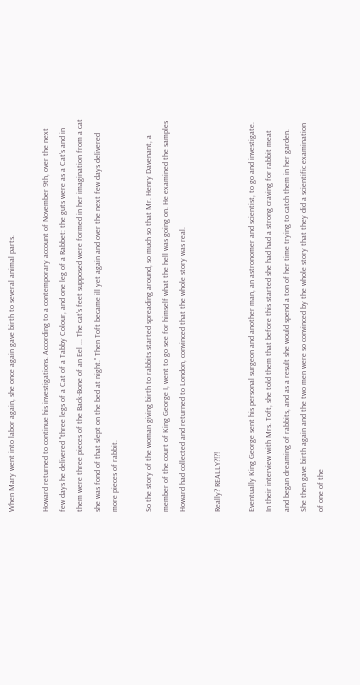When Mary went into labor again, she once again gave birth to several animal parts.

Howard returned to continue his investigations. According to a contemporary account of November 9th, over the next few days he delivered "three legs of a Cat of a Tabby Colour, and one leg of a Rabbet: the guts were as a Cat's and in them were three pieces of the Back-Bone of an Eel ... The cat's feet supposed were formed in her imagination from a cat she was fond of that slept on the bed at night." Then Toft became ill yet again and over the next few days delivered more pieces of rabbit.

So the story of the woman giving birth to rabbits started spreading around, so much so that Mr. Henry Davenant, a member of the court of King George I, went to go see for himself what the hell was going on. He examined the samples Howard had collected and returned to London, convinced that the whole story was real.

Really? REALLY?!?!

Eventually King George sent his personal surgeon and another man, an astronomer and scientist, to go and investigate. In their interview with Mrs. Toft, she told them that before this started she had had a strong craving for rabbit meat and began dreaming of rabbits, and as a result she would spend a ton of her time trying to catch them in her garden. She then gave birth again and the two men were so convinced by the whole story that they did a scientific examination of one of the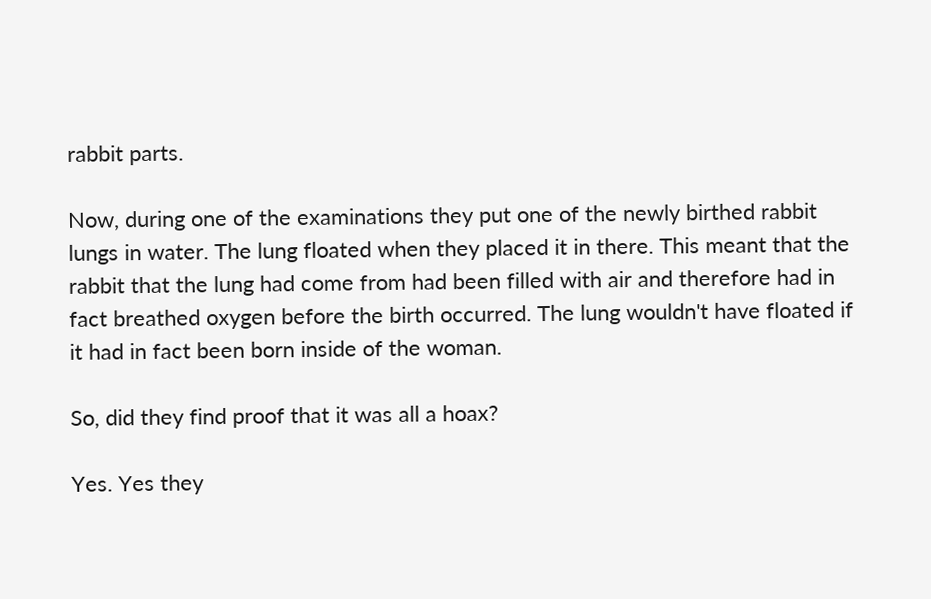rabbit parts.

Now, during one of the examinations they put one of the newly birthed rabbit lungs in water. The lung floated when they placed it in there. This meant that the rabbit that the lung had come from had been filled with air and therefore had in fact breathed oxygen before the birth occurred. The lung wouldn't have floated if it had in fact been born inside of the woman.

So, did they find proof that it was all a hoax?

Yes. Yes they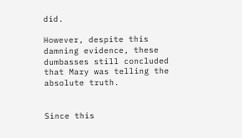did.

However, despite this damning evidence, these dumbasses still concluded that Mary was telling the absolute truth.


Since this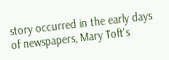story occurred in the early days of newspapers, Mary Toft's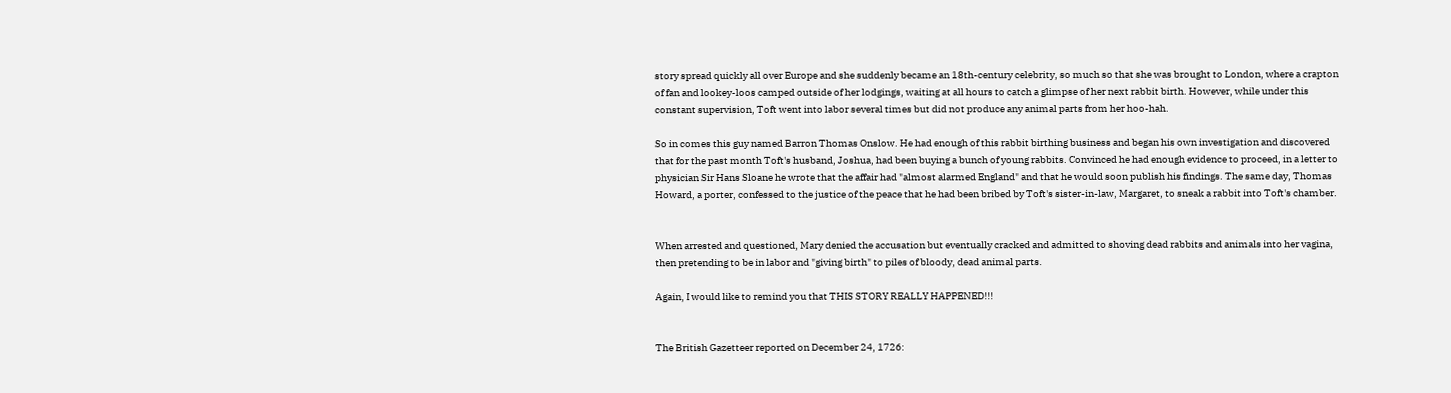story spread quickly all over Europe and she suddenly became an 18th-century celebrity, so much so that she was brought to London, where a crapton of fan and lookey-loos camped outside of her lodgings, waiting at all hours to catch a glimpse of her next rabbit birth. However, while under this constant supervision, Toft went into labor several times but did not produce any animal parts from her hoo-hah.

So in comes this guy named Barron Thomas Onslow. He had enough of this rabbit birthing business and began his own investigation and discovered that for the past month Toft's husband, Joshua, had been buying a bunch of young rabbits. Convinced he had enough evidence to proceed, in a letter to physician Sir Hans Sloane he wrote that the affair had "almost alarmed England" and that he would soon publish his findings. The same day, Thomas Howard, a porter, confessed to the justice of the peace that he had been bribed by Toft's sister-in-law, Margaret, to sneak a rabbit into Toft's chamber.


When arrested and questioned, Mary denied the accusation but eventually cracked and admitted to shoving dead rabbits and animals into her vagina, then pretending to be in labor and "giving birth" to piles of bloody, dead animal parts.

Again, I would like to remind you that THIS STORY REALLY HAPPENED!!!


The British Gazetteer reported on December 24, 1726: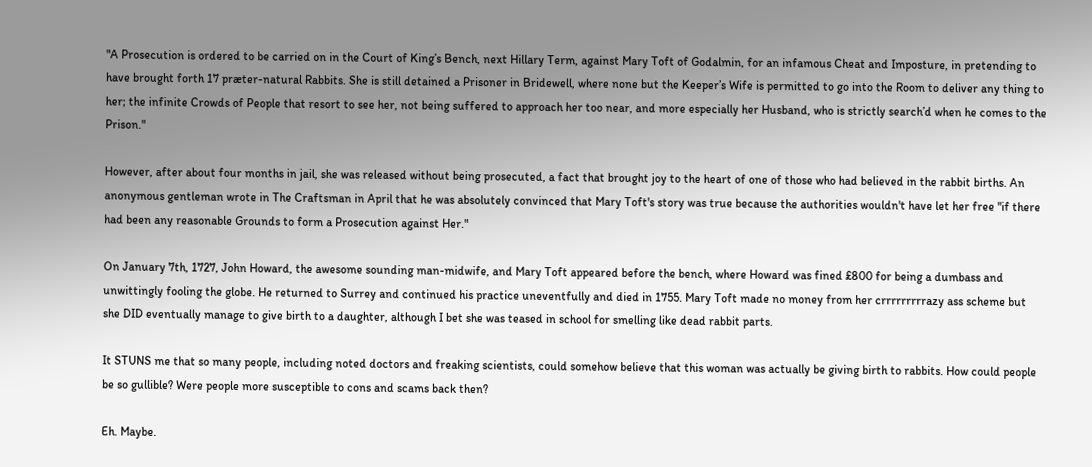"A Prosecution is ordered to be carried on in the Court of King’s Bench, next Hillary Term, against Mary Toft of Godalmin, for an infamous Cheat and Imposture, in pretending to have brought forth 17 præter-natural Rabbits. She is still detained a Prisoner in Bridewell, where none but the Keeper’s Wife is permitted to go into the Room to deliver any thing to her; the infinite Crowds of People that resort to see her, not being suffered to approach her too near, and more especially her Husband, who is strictly search’d when he comes to the Prison."

However, after about four months in jail, she was released without being prosecuted, a fact that brought joy to the heart of one of those who had believed in the rabbit births. An anonymous gentleman wrote in The Craftsman in April that he was absolutely convinced that Mary Toft's story was true because the authorities wouldn't have let her free "if there had been any reasonable Grounds to form a Prosecution against Her."

On January 7th, 1727, John Howard, the awesome sounding man-midwife, and Mary Toft appeared before the bench, where Howard was fined £800 for being a dumbass and unwittingly fooling the globe. He returned to Surrey and continued his practice uneventfully and died in 1755. Mary Toft made no money from her crrrrrrrrrazy ass scheme but she DID eventually manage to give birth to a daughter, although I bet she was teased in school for smelling like dead rabbit parts.

It STUNS me that so many people, including noted doctors and freaking scientists, could somehow believe that this woman was actually be giving birth to rabbits. How could people be so gullible? Were people more susceptible to cons and scams back then?

Eh. Maybe.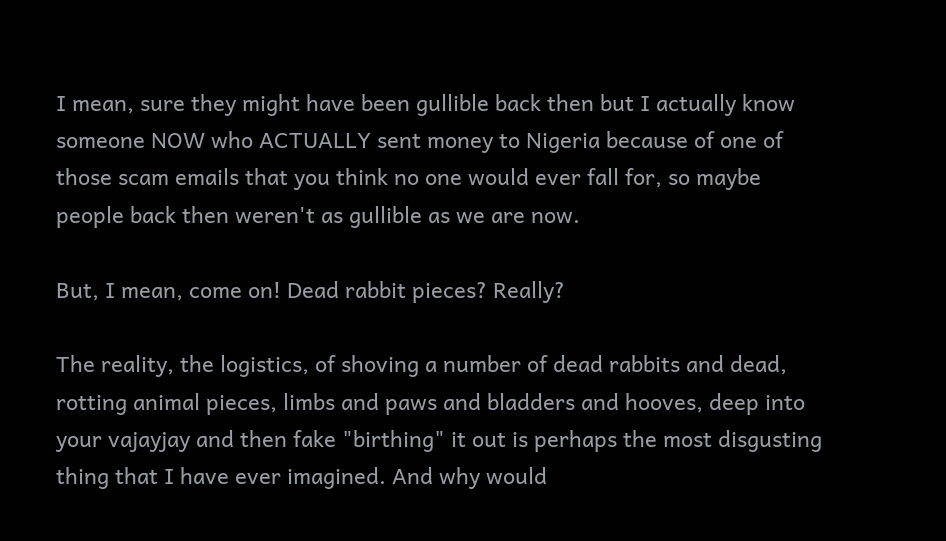I mean, sure they might have been gullible back then but I actually know someone NOW who ACTUALLY sent money to Nigeria because of one of those scam emails that you think no one would ever fall for, so maybe people back then weren't as gullible as we are now.

But, I mean, come on! Dead rabbit pieces? Really?

The reality, the logistics, of shoving a number of dead rabbits and dead, rotting animal pieces, limbs and paws and bladders and hooves, deep into your vajayjay and then fake "birthing" it out is perhaps the most disgusting thing that I have ever imagined. And why would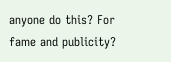anyone do this? For fame and publicity?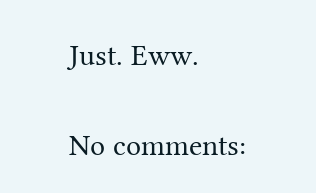Just. Eww.

No comments: